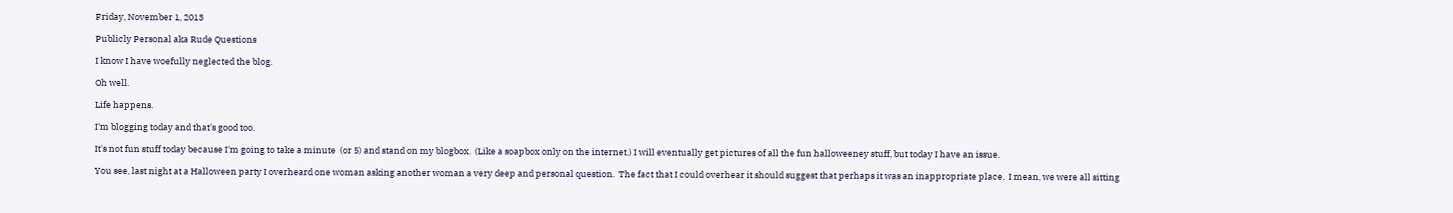Friday, November 1, 2013

Publicly Personal aka Rude Questions

I know I have woefully neglected the blog.

Oh well.

Life happens.

I'm blogging today and that's good too.

It's not fun stuff today because I'm going to take a minute  (or 5) and stand on my blogbox.  (Like a soapbox only on the internet.) I will eventually get pictures of all the fun halloweeney stuff, but today I have an issue.

You see, last night at a Halloween party I overheard one woman asking another woman a very deep and personal question.  The fact that I could overhear it should suggest that perhaps it was an inappropriate place.  I mean, we were all sitting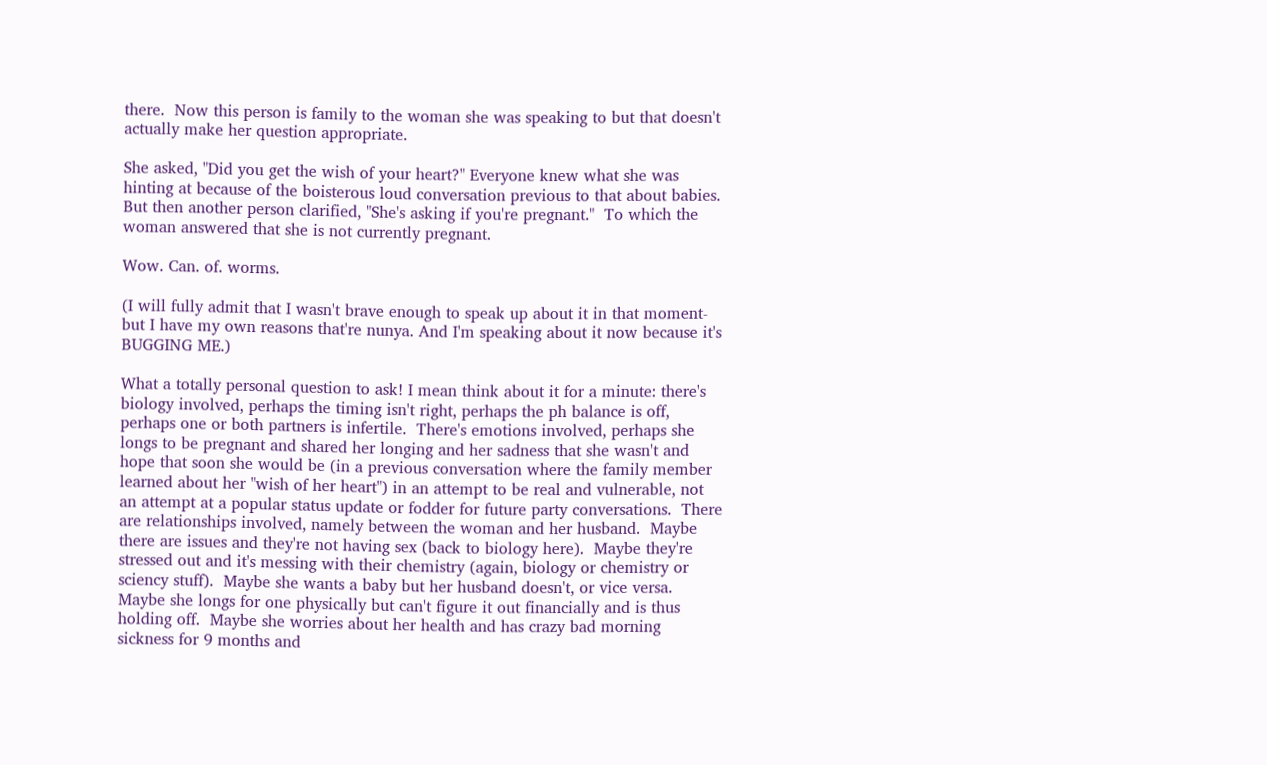there.  Now this person is family to the woman she was speaking to but that doesn't actually make her question appropriate.

She asked, "Did you get the wish of your heart?" Everyone knew what she was hinting at because of the boisterous loud conversation previous to that about babies. But then another person clarified, "She's asking if you're pregnant."  To which the woman answered that she is not currently pregnant.

Wow. Can. of. worms.

(I will fully admit that I wasn't brave enough to speak up about it in that moment- but I have my own reasons that're nunya. And I'm speaking about it now because it's BUGGING ME.)

What a totally personal question to ask! I mean think about it for a minute: there's biology involved, perhaps the timing isn't right, perhaps the ph balance is off, perhaps one or both partners is infertile.  There's emotions involved, perhaps she longs to be pregnant and shared her longing and her sadness that she wasn't and hope that soon she would be (in a previous conversation where the family member learned about her "wish of her heart") in an attempt to be real and vulnerable, not an attempt at a popular status update or fodder for future party conversations.  There are relationships involved, namely between the woman and her husband.  Maybe there are issues and they're not having sex (back to biology here).  Maybe they're stressed out and it's messing with their chemistry (again, biology or chemistry or sciency stuff).  Maybe she wants a baby but her husband doesn't, or vice versa.  Maybe she longs for one physically but can't figure it out financially and is thus holding off.  Maybe she worries about her health and has crazy bad morning sickness for 9 months and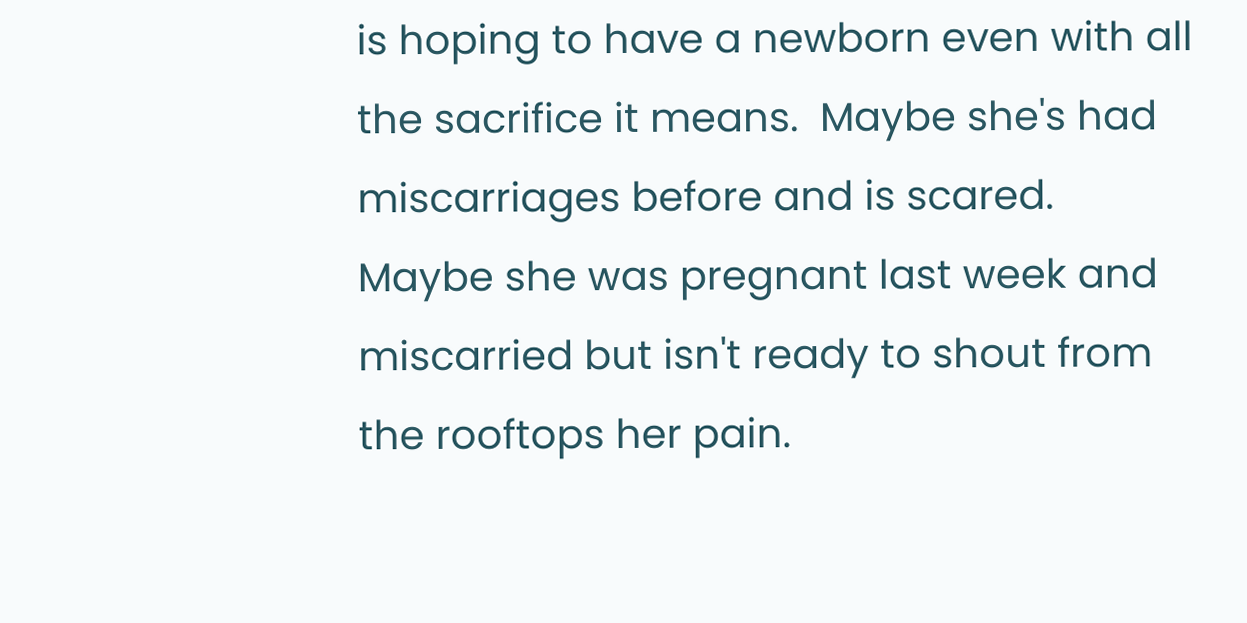is hoping to have a newborn even with all the sacrifice it means.  Maybe she's had miscarriages before and is scared.  Maybe she was pregnant last week and miscarried but isn't ready to shout from the rooftops her pain.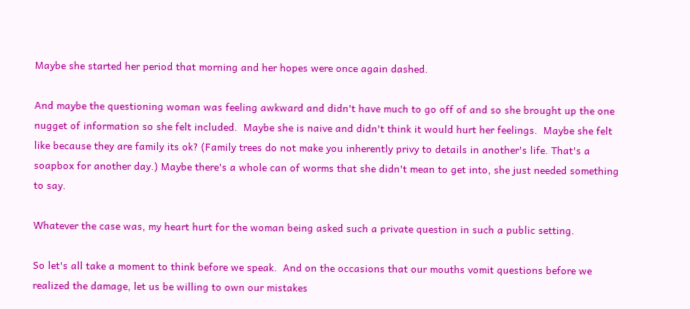Maybe she started her period that morning and her hopes were once again dashed.

And maybe the questioning woman was feeling awkward and didn't have much to go off of and so she brought up the one nugget of information so she felt included.  Maybe she is naive and didn't think it would hurt her feelings.  Maybe she felt like because they are family its ok? (Family trees do not make you inherently privy to details in another's life. That's a soapbox for another day.) Maybe there's a whole can of worms that she didn't mean to get into, she just needed something to say.

Whatever the case was, my heart hurt for the woman being asked such a private question in such a public setting.

So let's all take a moment to think before we speak.  And on the occasions that our mouths vomit questions before we realized the damage, let us be willing to own our mistakes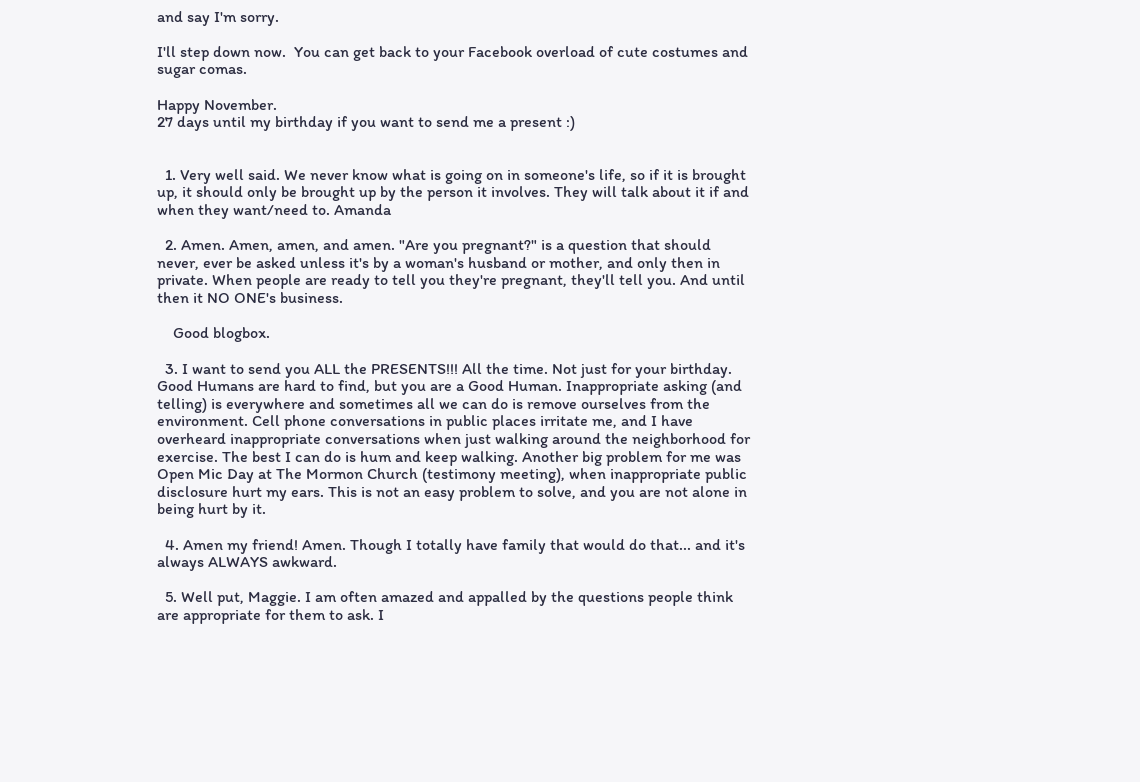and say I'm sorry.

I'll step down now.  You can get back to your Facebook overload of cute costumes and sugar comas.

Happy November.
27 days until my birthday if you want to send me a present :)


  1. Very well said. We never know what is going on in someone's life, so if it is brought up, it should only be brought up by the person it involves. They will talk about it if and when they want/need to. Amanda

  2. Amen. Amen, amen, and amen. "Are you pregnant?" is a question that should never, ever be asked unless it's by a woman's husband or mother, and only then in private. When people are ready to tell you they're pregnant, they'll tell you. And until then it NO ONE's business.

    Good blogbox.

  3. I want to send you ALL the PRESENTS!!! All the time. Not just for your birthday. Good Humans are hard to find, but you are a Good Human. Inappropriate asking (and telling) is everywhere and sometimes all we can do is remove ourselves from the environment. Cell phone conversations in public places irritate me, and I have overheard inappropriate conversations when just walking around the neighborhood for exercise. The best I can do is hum and keep walking. Another big problem for me was Open Mic Day at The Mormon Church (testimony meeting), when inappropriate public disclosure hurt my ears. This is not an easy problem to solve, and you are not alone in being hurt by it.

  4. Amen my friend! Amen. Though I totally have family that would do that... and it's always ALWAYS awkward.

  5. Well put, Maggie. I am often amazed and appalled by the questions people think are appropriate for them to ask. I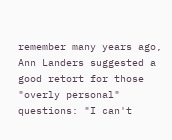remember many years ago, Ann Landers suggested a good retort for those "overly personal" questions: "I can't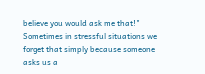believe you would ask me that!" Sometimes in stressful situations we forget that simply because someone asks us a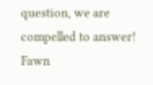question, we are compelled to answer! Fawn